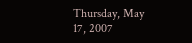Thursday, May 17, 2007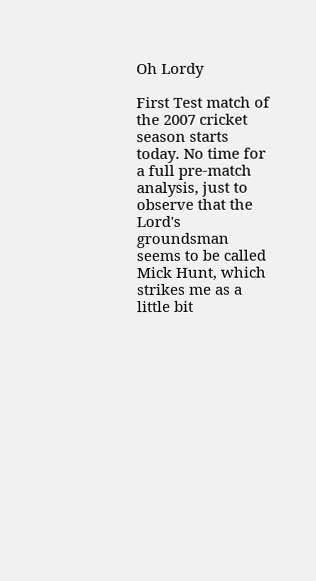Oh Lordy

First Test match of the 2007 cricket season starts today. No time for a full pre-match analysis, just to observe that the Lord's groundsman seems to be called Mick Hunt, which strikes me as a little bit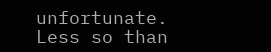unfortunate. Less so than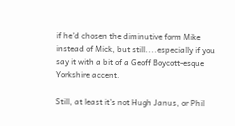if he'd chosen the diminutive form Mike instead of Mick, but still....especially if you say it with a bit of a Geoff Boycott-esque Yorkshire accent.

Still, at least it's not Hugh Janus, or Phil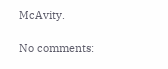McAvity.

No comments: